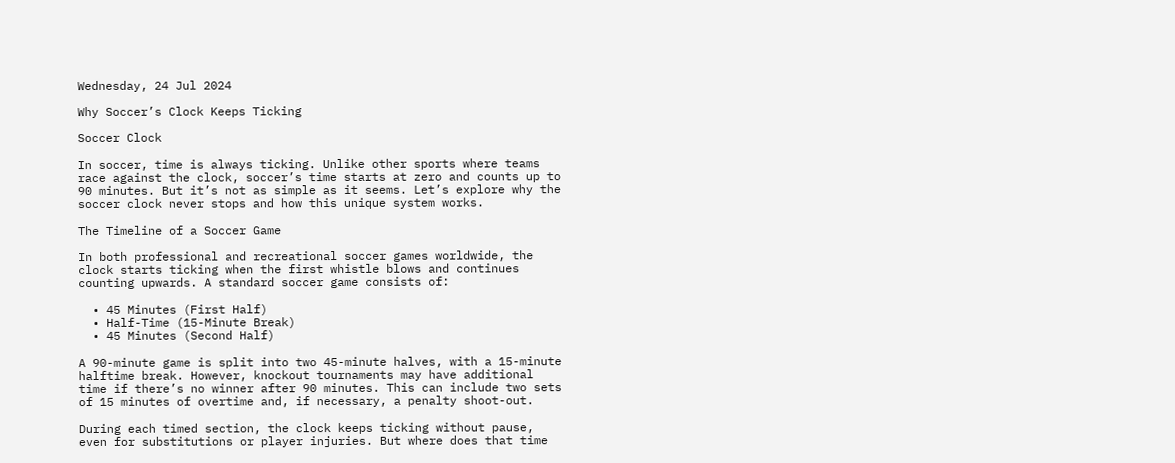Wednesday, 24 Jul 2024

Why Soccer’s Clock Keeps Ticking

Soccer Clock

In soccer, time is always ticking. Unlike other sports where teams race against the clock, soccer’s time starts at zero and counts up to 90 minutes. But it’s not as simple as it seems. Let’s explore why the soccer clock never stops and how this unique system works.

The Timeline of a Soccer Game

In both professional and recreational soccer games worldwide, the clock starts ticking when the first whistle blows and continues counting upwards. A standard soccer game consists of:

  • 45 Minutes (First Half)
  • Half-Time (15-Minute Break)
  • 45 Minutes (Second Half)

A 90-minute game is split into two 45-minute halves, with a 15-minute halftime break. However, knockout tournaments may have additional time if there’s no winner after 90 minutes. This can include two sets of 15 minutes of overtime and, if necessary, a penalty shoot-out.

During each timed section, the clock keeps ticking without pause, even for substitutions or player injuries. But where does that time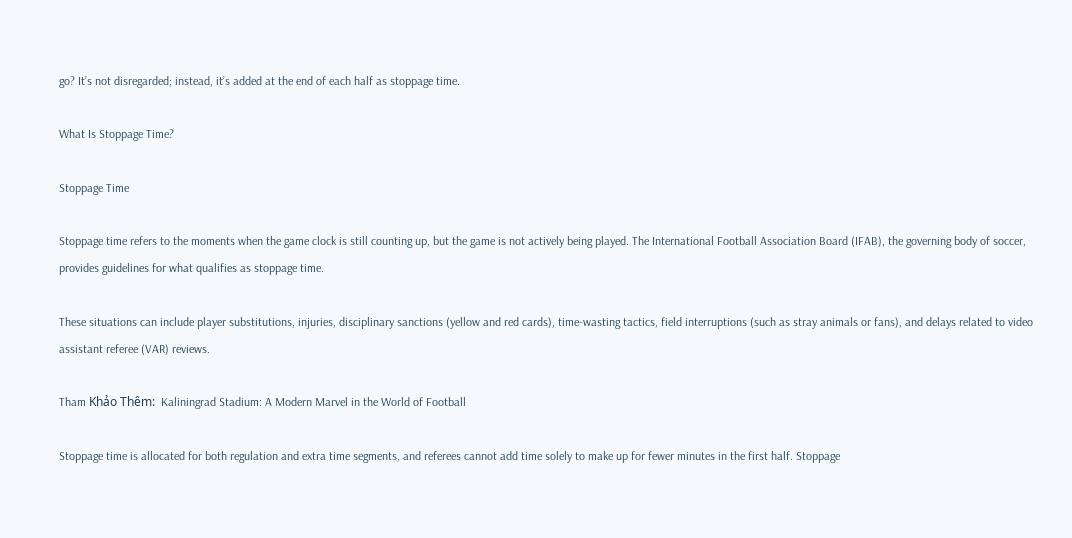go? It’s not disregarded; instead, it’s added at the end of each half as stoppage time.

What Is Stoppage Time?

Stoppage Time

Stoppage time refers to the moments when the game clock is still counting up, but the game is not actively being played. The International Football Association Board (IFAB), the governing body of soccer, provides guidelines for what qualifies as stoppage time.

These situations can include player substitutions, injuries, disciplinary sanctions (yellow and red cards), time-wasting tactics, field interruptions (such as stray animals or fans), and delays related to video assistant referee (VAR) reviews.

Tham Khảo Thêm:  Kaliningrad Stadium: A Modern Marvel in the World of Football

Stoppage time is allocated for both regulation and extra time segments, and referees cannot add time solely to make up for fewer minutes in the first half. Stoppage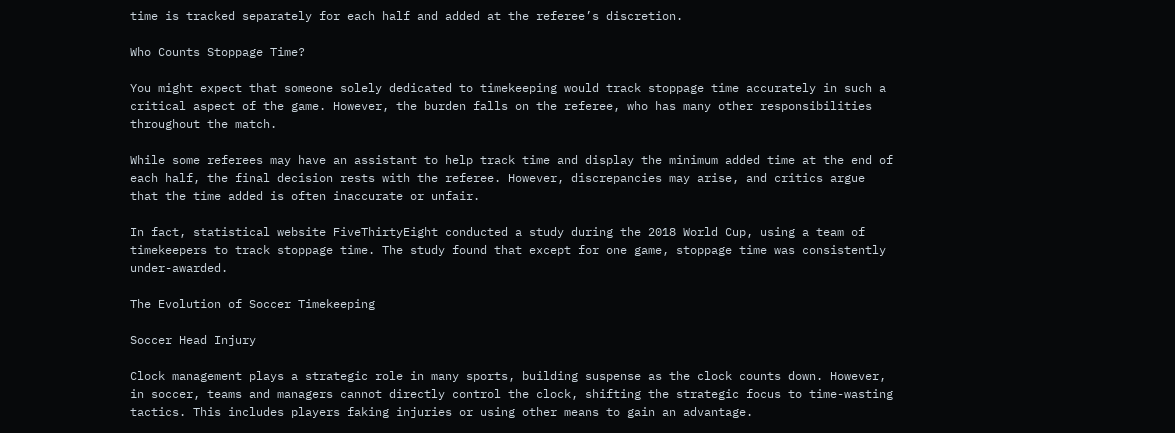time is tracked separately for each half and added at the referee’s discretion.

Who Counts Stoppage Time?

You might expect that someone solely dedicated to timekeeping would track stoppage time accurately in such a critical aspect of the game. However, the burden falls on the referee, who has many other responsibilities throughout the match.

While some referees may have an assistant to help track time and display the minimum added time at the end of each half, the final decision rests with the referee. However, discrepancies may arise, and critics argue that the time added is often inaccurate or unfair.

In fact, statistical website FiveThirtyEight conducted a study during the 2018 World Cup, using a team of timekeepers to track stoppage time. The study found that except for one game, stoppage time was consistently under-awarded.

The Evolution of Soccer Timekeeping

Soccer Head Injury

Clock management plays a strategic role in many sports, building suspense as the clock counts down. However, in soccer, teams and managers cannot directly control the clock, shifting the strategic focus to time-wasting tactics. This includes players faking injuries or using other means to gain an advantage.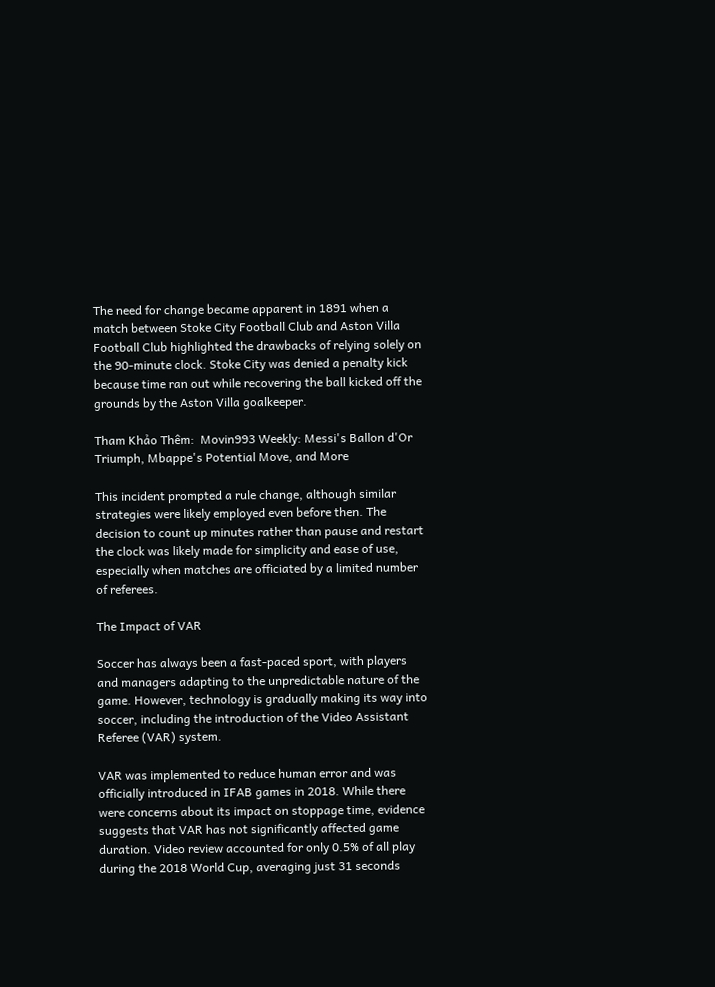The need for change became apparent in 1891 when a match between Stoke City Football Club and Aston Villa Football Club highlighted the drawbacks of relying solely on the 90-minute clock. Stoke City was denied a penalty kick because time ran out while recovering the ball kicked off the grounds by the Aston Villa goalkeeper.

Tham Khảo Thêm:  Movin993 Weekly: Messi's Ballon d'Or Triumph, Mbappe's Potential Move, and More

This incident prompted a rule change, although similar strategies were likely employed even before then. The decision to count up minutes rather than pause and restart the clock was likely made for simplicity and ease of use, especially when matches are officiated by a limited number of referees.

The Impact of VAR

Soccer has always been a fast-paced sport, with players and managers adapting to the unpredictable nature of the game. However, technology is gradually making its way into soccer, including the introduction of the Video Assistant Referee (VAR) system.

VAR was implemented to reduce human error and was officially introduced in IFAB games in 2018. While there were concerns about its impact on stoppage time, evidence suggests that VAR has not significantly affected game duration. Video review accounted for only 0.5% of all play during the 2018 World Cup, averaging just 31 seconds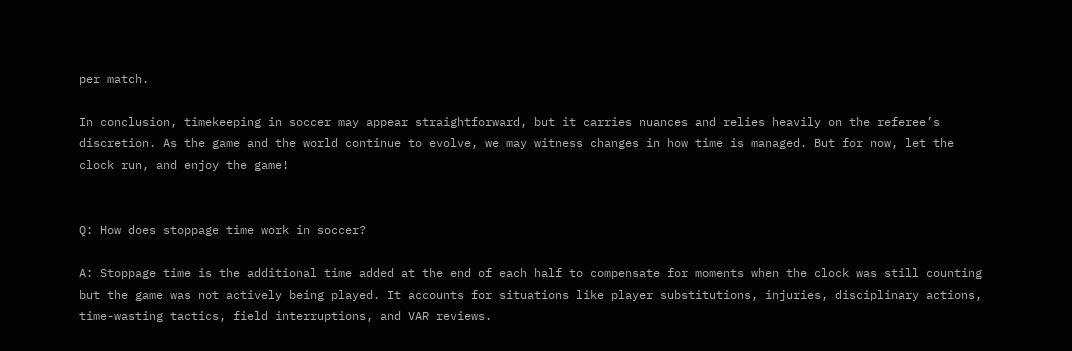per match.

In conclusion, timekeeping in soccer may appear straightforward, but it carries nuances and relies heavily on the referee’s discretion. As the game and the world continue to evolve, we may witness changes in how time is managed. But for now, let the clock run, and enjoy the game!


Q: How does stoppage time work in soccer?

A: Stoppage time is the additional time added at the end of each half to compensate for moments when the clock was still counting but the game was not actively being played. It accounts for situations like player substitutions, injuries, disciplinary actions, time-wasting tactics, field interruptions, and VAR reviews.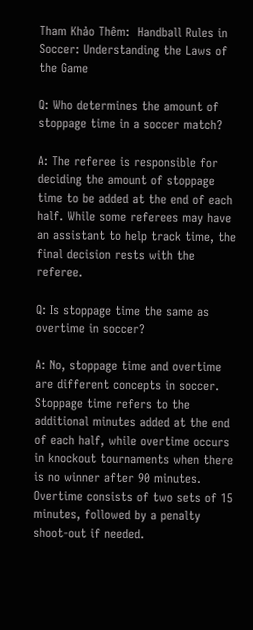Tham Khảo Thêm:  Handball Rules in Soccer: Understanding the Laws of the Game

Q: Who determines the amount of stoppage time in a soccer match?

A: The referee is responsible for deciding the amount of stoppage time to be added at the end of each half. While some referees may have an assistant to help track time, the final decision rests with the referee.

Q: Is stoppage time the same as overtime in soccer?

A: No, stoppage time and overtime are different concepts in soccer. Stoppage time refers to the additional minutes added at the end of each half, while overtime occurs in knockout tournaments when there is no winner after 90 minutes. Overtime consists of two sets of 15 minutes, followed by a penalty shoot-out if needed.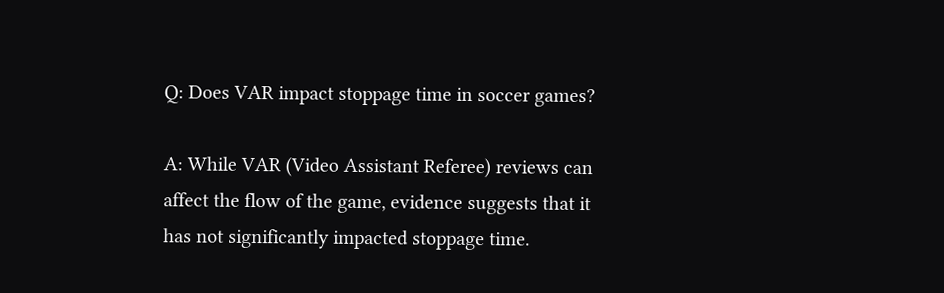Q: Does VAR impact stoppage time in soccer games?

A: While VAR (Video Assistant Referee) reviews can affect the flow of the game, evidence suggests that it has not significantly impacted stoppage time.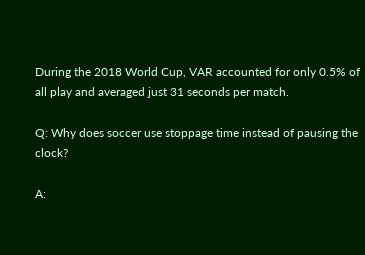During the 2018 World Cup, VAR accounted for only 0.5% of all play and averaged just 31 seconds per match.

Q: Why does soccer use stoppage time instead of pausing the clock?

A: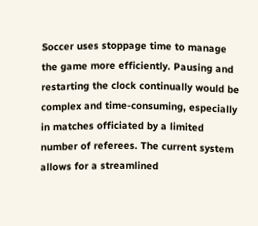Soccer uses stoppage time to manage the game more efficiently. Pausing and restarting the clock continually would be complex and time-consuming, especially in matches officiated by a limited number of referees. The current system allows for a streamlined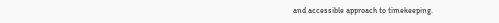and accessible approach to timekeeping.